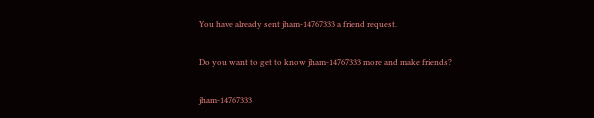You have already sent jham-14767333 a friend request.

Do you want to get to know jham-14767333 more and make friends?

jham-14767333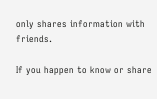only shares information with friends.

If you happen to know or share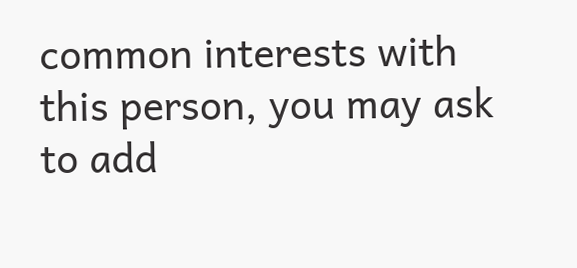common interests with this person, you may ask to add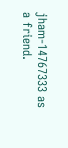jham-14767333 as a friend.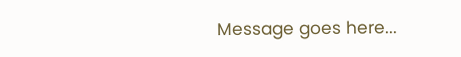Message goes here...